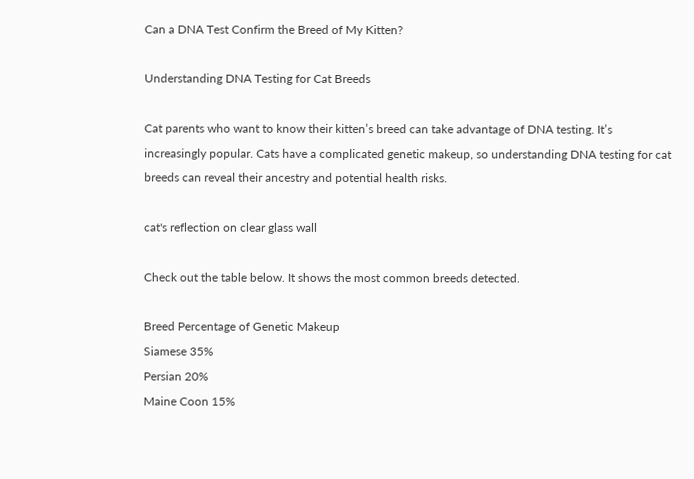Can a DNA Test Confirm the Breed of My Kitten?

Understanding DNA Testing for Cat Breeds

Cat parents who want to know their kitten’s breed can take advantage of DNA testing. It’s increasingly popular. Cats have a complicated genetic makeup, so understanding DNA testing for cat breeds can reveal their ancestry and potential health risks.

cat's reflection on clear glass wall

Check out the table below. It shows the most common breeds detected.

Breed Percentage of Genetic Makeup
Siamese 35%
Persian 20%
Maine Coon 15%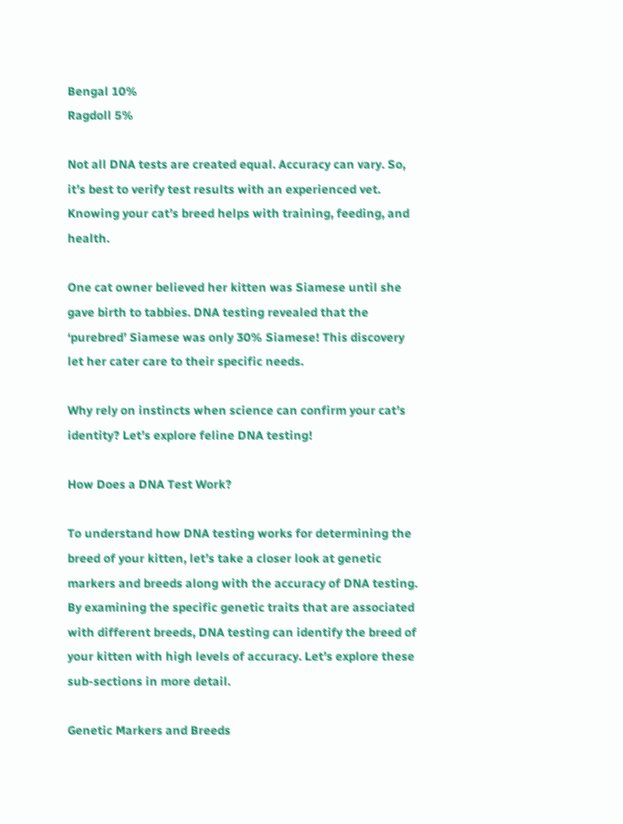Bengal 10%
Ragdoll 5%

Not all DNA tests are created equal. Accuracy can vary. So, it’s best to verify test results with an experienced vet. Knowing your cat’s breed helps with training, feeding, and health.

One cat owner believed her kitten was Siamese until she gave birth to tabbies. DNA testing revealed that the ‘purebred’ Siamese was only 30% Siamese! This discovery let her cater care to their specific needs.

Why rely on instincts when science can confirm your cat’s identity? Let’s explore feline DNA testing!

How Does a DNA Test Work?

To understand how DNA testing works for determining the breed of your kitten, let’s take a closer look at genetic markers and breeds along with the accuracy of DNA testing. By examining the specific genetic traits that are associated with different breeds, DNA testing can identify the breed of your kitten with high levels of accuracy. Let’s explore these sub-sections in more detail.

Genetic Markers and Breeds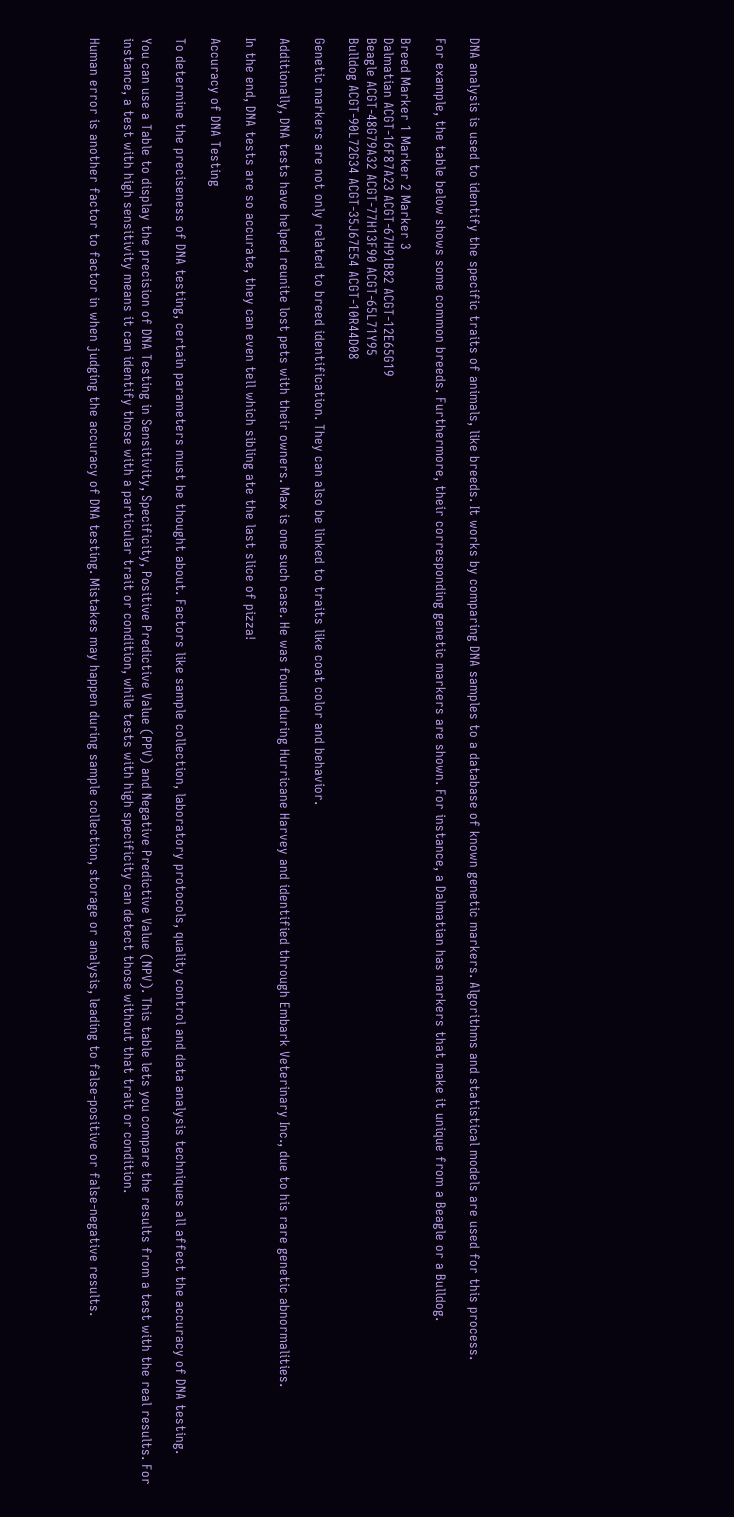DNA analysis is used to identify the specific traits of animals, like breeds. It works by comparing DNA samples to a database of known genetic markers. Algorithms and statistical models are used for this process.

For example, the table below shows some common breeds. Furthermore, their corresponding genetic markers are shown. For instance, a Dalmatian has markers that make it unique from a Beagle or a Bulldog.

Breed Marker 1 Marker 2 Marker 3
Dalmatian ACGT-16F87A23 ACGT-67H91B82 ACGT-12E65G19
Beagle ACGT-48G79A32 ACGT-77H13F90 ACGT-65L71Y95
Bulldog ACGT-90L72G34 ACGT-35J67E54 ACGT-10R44D08

Genetic markers are not only related to breed identification. They can also be linked to traits like coat color and behavior.

Additionally, DNA tests have helped reunite lost pets with their owners. Max is one such case. He was found during Hurricane Harvey and identified through Embark Veterinary Inc., due to his rare genetic abnormalities.

In the end, DNA tests are so accurate, they can even tell which sibling ate the last slice of pizza!

Accuracy of DNA Testing

To determine the preciseness of DNA testing, certain parameters must be thought about. Factors like sample collection, laboratory protocols, quality control and data analysis techniques all affect the accuracy of DNA testing.

You can use a Table to display the precision of DNA Testing in Sensitivity, Specificity, Positive Predictive Value (PPV) and Negative Predictive Value (NPV). This table lets you compare the results from a test with the real results. For instance, a test with high sensitivity means it can identify those with a particular trait or condition, while tests with high specificity can detect those without that trait or condition.

Human error is another factor to factor in when judging the accuracy of DNA testing. Mistakes may happen during sample collection, storage or analysis, leading to false-positive or false-negative results.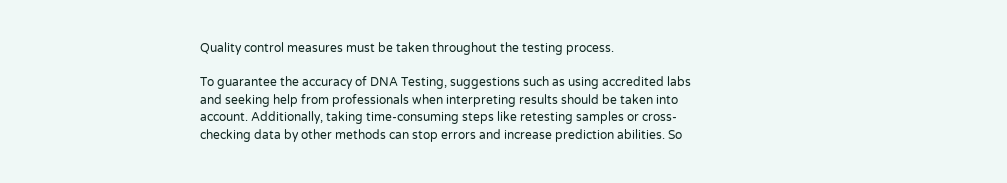Quality control measures must be taken throughout the testing process.

To guarantee the accuracy of DNA Testing, suggestions such as using accredited labs and seeking help from professionals when interpreting results should be taken into account. Additionally, taking time-consuming steps like retesting samples or cross-checking data by other methods can stop errors and increase prediction abilities. So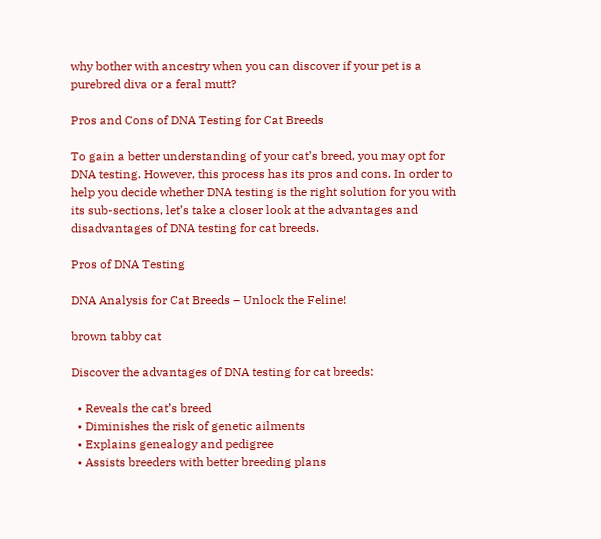why bother with ancestry when you can discover if your pet is a purebred diva or a feral mutt?

Pros and Cons of DNA Testing for Cat Breeds

To gain a better understanding of your cat’s breed, you may opt for DNA testing. However, this process has its pros and cons. In order to help you decide whether DNA testing is the right solution for you with its sub-sections, let’s take a closer look at the advantages and disadvantages of DNA testing for cat breeds.

Pros of DNA Testing

DNA Analysis for Cat Breeds – Unlock the Feline!

brown tabby cat

Discover the advantages of DNA testing for cat breeds:

  • Reveals the cat’s breed
  • Diminishes the risk of genetic ailments
  • Explains genealogy and pedigree
  • Assists breeders with better breeding plans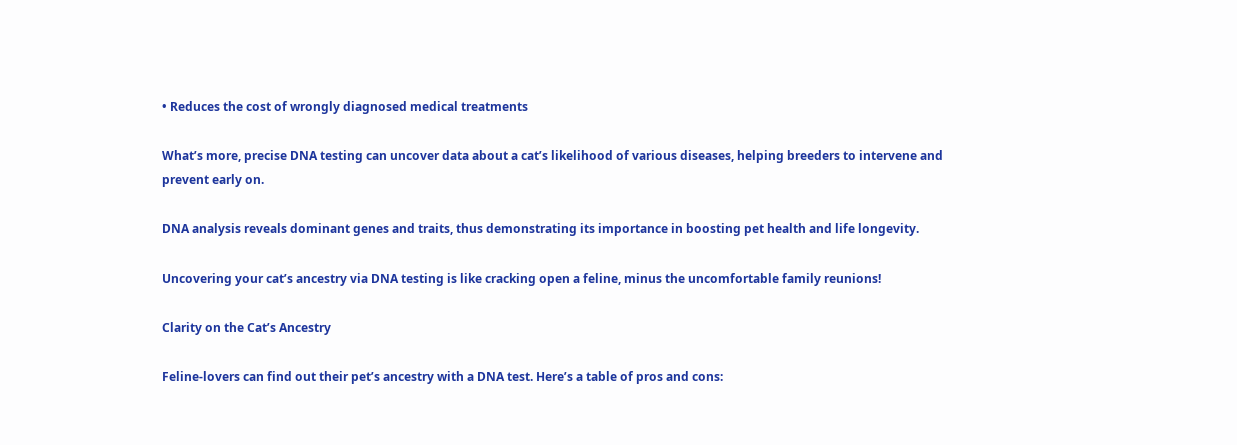• Reduces the cost of wrongly diagnosed medical treatments

What’s more, precise DNA testing can uncover data about a cat’s likelihood of various diseases, helping breeders to intervene and prevent early on.

DNA analysis reveals dominant genes and traits, thus demonstrating its importance in boosting pet health and life longevity.

Uncovering your cat’s ancestry via DNA testing is like cracking open a feline, minus the uncomfortable family reunions!

Clarity on the Cat’s Ancestry

Feline-lovers can find out their pet’s ancestry with a DNA test. Here’s a table of pros and cons: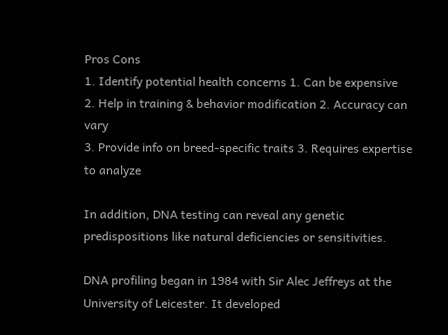Pros Cons
1. Identify potential health concerns 1. Can be expensive
2. Help in training & behavior modification 2. Accuracy can vary
3. Provide info on breed-specific traits 3. Requires expertise to analyze

In addition, DNA testing can reveal any genetic predispositions like natural deficiencies or sensitivities.

DNA profiling began in 1984 with Sir Alec Jeffreys at the University of Leicester. It developed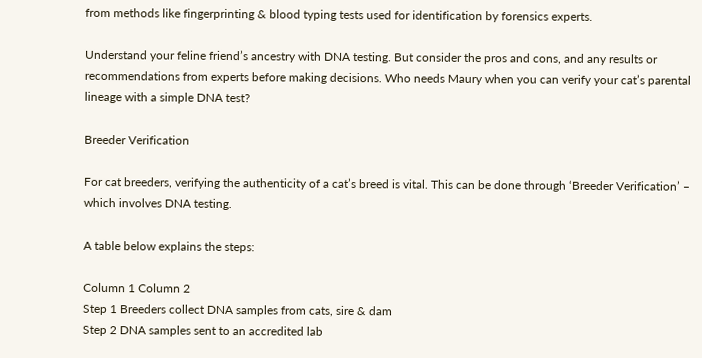from methods like fingerprinting & blood typing tests used for identification by forensics experts.

Understand your feline friend’s ancestry with DNA testing. But consider the pros and cons, and any results or recommendations from experts before making decisions. Who needs Maury when you can verify your cat’s parental lineage with a simple DNA test?

Breeder Verification

For cat breeders, verifying the authenticity of a cat’s breed is vital. This can be done through ‘Breeder Verification’ – which involves DNA testing.

A table below explains the steps:

Column 1 Column 2
Step 1 Breeders collect DNA samples from cats, sire & dam
Step 2 DNA samples sent to an accredited lab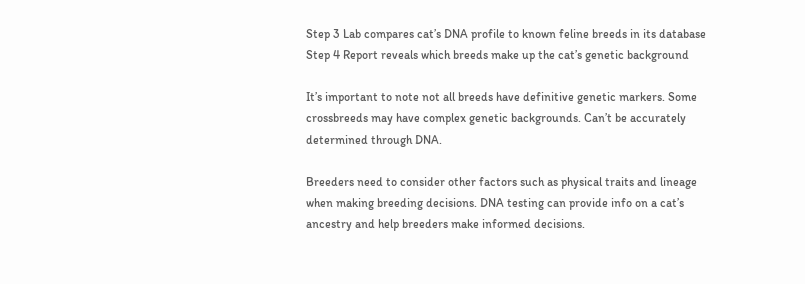Step 3 Lab compares cat’s DNA profile to known feline breeds in its database
Step 4 Report reveals which breeds make up the cat’s genetic background

It’s important to note not all breeds have definitive genetic markers. Some crossbreeds may have complex genetic backgrounds. Can’t be accurately determined through DNA.

Breeders need to consider other factors such as physical traits and lineage when making breeding decisions. DNA testing can provide info on a cat’s ancestry and help breeders make informed decisions.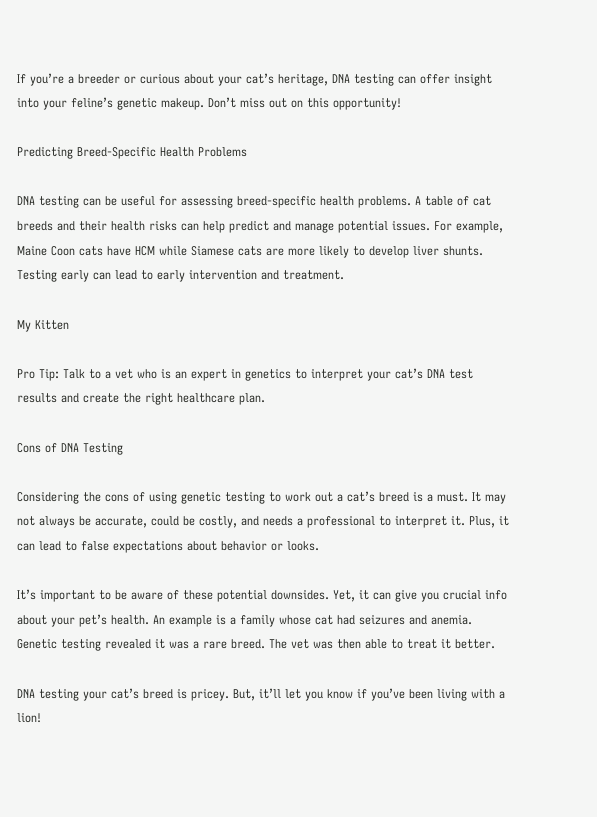If you’re a breeder or curious about your cat’s heritage, DNA testing can offer insight into your feline’s genetic makeup. Don’t miss out on this opportunity!

Predicting Breed-Specific Health Problems

DNA testing can be useful for assessing breed-specific health problems. A table of cat breeds and their health risks can help predict and manage potential issues. For example, Maine Coon cats have HCM while Siamese cats are more likely to develop liver shunts. Testing early can lead to early intervention and treatment.

My Kitten

Pro Tip: Talk to a vet who is an expert in genetics to interpret your cat’s DNA test results and create the right healthcare plan.

Cons of DNA Testing

Considering the cons of using genetic testing to work out a cat’s breed is a must. It may not always be accurate, could be costly, and needs a professional to interpret it. Plus, it can lead to false expectations about behavior or looks.

It’s important to be aware of these potential downsides. Yet, it can give you crucial info about your pet’s health. An example is a family whose cat had seizures and anemia. Genetic testing revealed it was a rare breed. The vet was then able to treat it better.

DNA testing your cat’s breed is pricey. But, it’ll let you know if you’ve been living with a lion!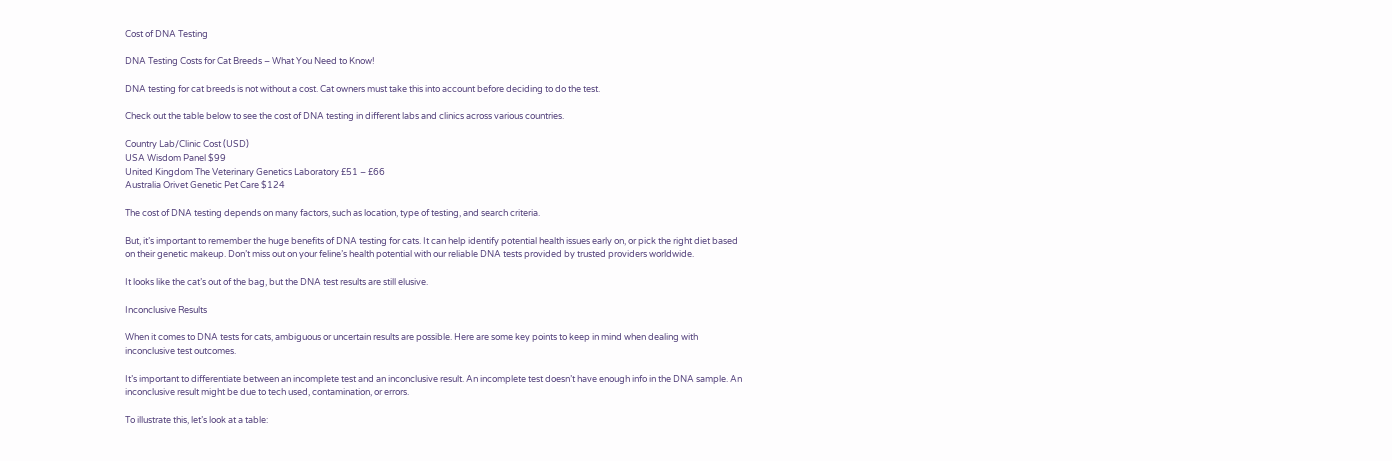Cost of DNA Testing

DNA Testing Costs for Cat Breeds – What You Need to Know!

DNA testing for cat breeds is not without a cost. Cat owners must take this into account before deciding to do the test.

Check out the table below to see the cost of DNA testing in different labs and clinics across various countries.

Country Lab/Clinic Cost (USD)
USA Wisdom Panel $99
United Kingdom The Veterinary Genetics Laboratory £51 – £66
Australia Orivet Genetic Pet Care $124

The cost of DNA testing depends on many factors, such as location, type of testing, and search criteria.

But, it’s important to remember the huge benefits of DNA testing for cats. It can help identify potential health issues early on, or pick the right diet based on their genetic makeup. Don’t miss out on your feline’s health potential with our reliable DNA tests provided by trusted providers worldwide.

It looks like the cat’s out of the bag, but the DNA test results are still elusive.

Inconclusive Results

When it comes to DNA tests for cats, ambiguous or uncertain results are possible. Here are some key points to keep in mind when dealing with inconclusive test outcomes.

It’s important to differentiate between an incomplete test and an inconclusive result. An incomplete test doesn’t have enough info in the DNA sample. An inconclusive result might be due to tech used, contamination, or errors.

To illustrate this, let’s look at a table: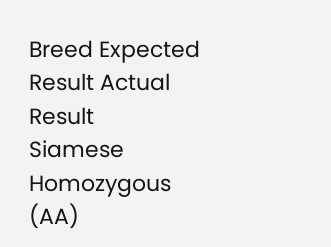Breed Expected Result Actual Result
Siamese Homozygous (AA)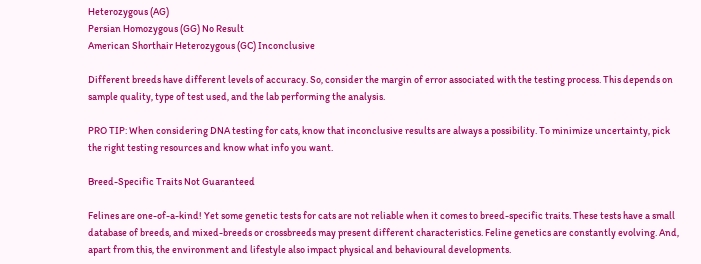Heterozygous (AG)
Persian Homozygous (GG) No Result
American Shorthair Heterozygous (GC) Inconclusive

Different breeds have different levels of accuracy. So, consider the margin of error associated with the testing process. This depends on sample quality, type of test used, and the lab performing the analysis.

PRO TIP: When considering DNA testing for cats, know that inconclusive results are always a possibility. To minimize uncertainty, pick the right testing resources and know what info you want.

Breed-Specific Traits Not Guaranteed

Felines are one-of-a-kind! Yet some genetic tests for cats are not reliable when it comes to breed-specific traits. These tests have a small database of breeds, and mixed-breeds or crossbreeds may present different characteristics. Feline genetics are constantly evolving. And, apart from this, the environment and lifestyle also impact physical and behavioural developments.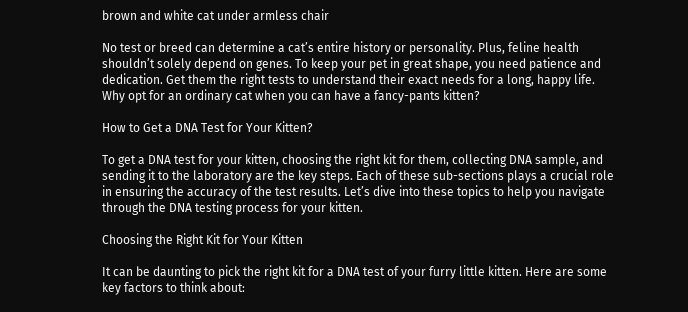brown and white cat under armless chair

No test or breed can determine a cat’s entire history or personality. Plus, feline health shouldn’t solely depend on genes. To keep your pet in great shape, you need patience and dedication. Get them the right tests to understand their exact needs for a long, happy life. Why opt for an ordinary cat when you can have a fancy-pants kitten?

How to Get a DNA Test for Your Kitten?

To get a DNA test for your kitten, choosing the right kit for them, collecting DNA sample, and sending it to the laboratory are the key steps. Each of these sub-sections plays a crucial role in ensuring the accuracy of the test results. Let’s dive into these topics to help you navigate through the DNA testing process for your kitten.

Choosing the Right Kit for Your Kitten

It can be daunting to pick the right kit for a DNA test of your furry little kitten. Here are some key factors to think about: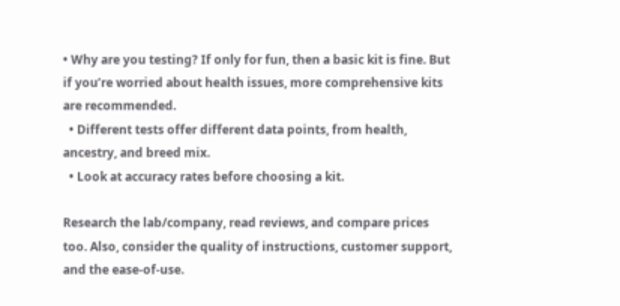• Why are you testing? If only for fun, then a basic kit is fine. But if you’re worried about health issues, more comprehensive kits are recommended.
  • Different tests offer different data points, from health, ancestry, and breed mix.
  • Look at accuracy rates before choosing a kit.

Research the lab/company, read reviews, and compare prices too. Also, consider the quality of instructions, customer support, and the ease-of-use.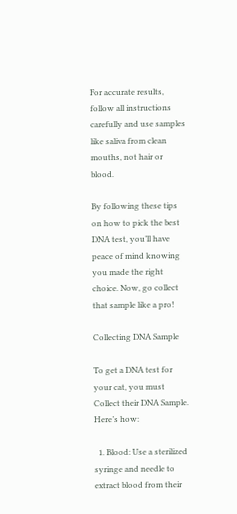For accurate results, follow all instructions carefully and use samples like saliva from clean mouths, not hair or blood.

By following these tips on how to pick the best DNA test, you’ll have peace of mind knowing you made the right choice. Now, go collect that sample like a pro!

Collecting DNA Sample

To get a DNA test for your cat, you must Collect their DNA Sample. Here’s how:

  1. Blood: Use a sterilized syringe and needle to extract blood from their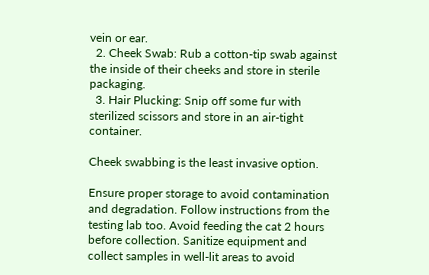vein or ear.
  2. Cheek Swab: Rub a cotton-tip swab against the inside of their cheeks and store in sterile packaging.
  3. Hair Plucking: Snip off some fur with sterilized scissors and store in an air-tight container.

Cheek swabbing is the least invasive option.

Ensure proper storage to avoid contamination and degradation. Follow instructions from the testing lab too. Avoid feeding the cat 2 hours before collection. Sanitize equipment and collect samples in well-lit areas to avoid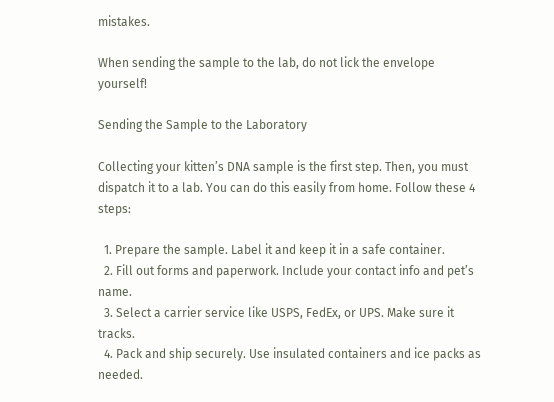mistakes.

When sending the sample to the lab, do not lick the envelope yourself!

Sending the Sample to the Laboratory

Collecting your kitten’s DNA sample is the first step. Then, you must dispatch it to a lab. You can do this easily from home. Follow these 4 steps:

  1. Prepare the sample. Label it and keep it in a safe container.
  2. Fill out forms and paperwork. Include your contact info and pet’s name.
  3. Select a carrier service like USPS, FedEx, or UPS. Make sure it tracks.
  4. Pack and ship securely. Use insulated containers and ice packs as needed.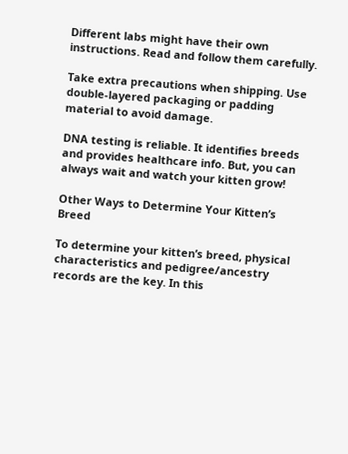Different labs might have their own instructions. Read and follow them carefully.

Take extra precautions when shipping. Use double-layered packaging or padding material to avoid damage.

DNA testing is reliable. It identifies breeds and provides healthcare info. But, you can always wait and watch your kitten grow!

Other Ways to Determine Your Kitten’s Breed

To determine your kitten’s breed, physical characteristics and pedigree/ancestry records are the key. In this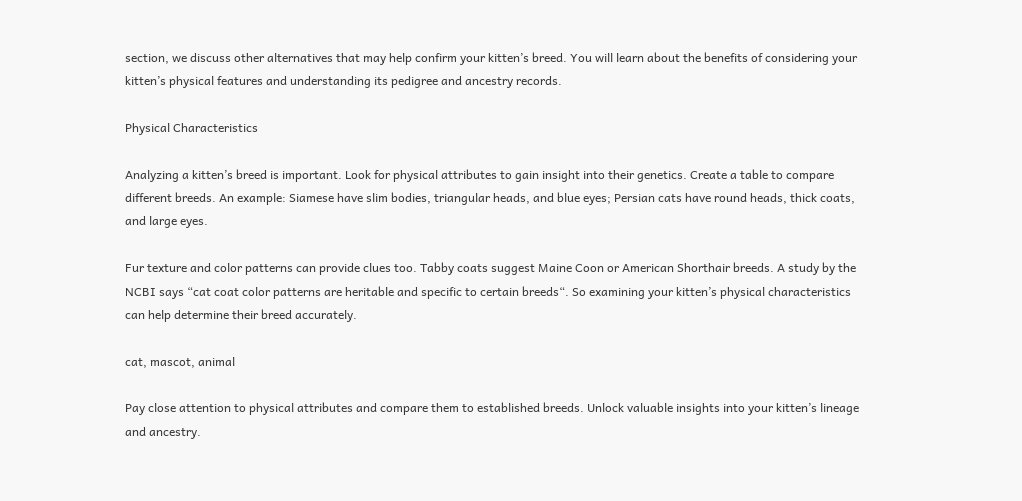section, we discuss other alternatives that may help confirm your kitten’s breed. You will learn about the benefits of considering your kitten’s physical features and understanding its pedigree and ancestry records.

Physical Characteristics

Analyzing a kitten’s breed is important. Look for physical attributes to gain insight into their genetics. Create a table to compare different breeds. An example: Siamese have slim bodies, triangular heads, and blue eyes; Persian cats have round heads, thick coats, and large eyes.

Fur texture and color patterns can provide clues too. Tabby coats suggest Maine Coon or American Shorthair breeds. A study by the NCBI says “cat coat color patterns are heritable and specific to certain breeds“. So examining your kitten’s physical characteristics can help determine their breed accurately.

cat, mascot, animal

Pay close attention to physical attributes and compare them to established breeds. Unlock valuable insights into your kitten’s lineage and ancestry.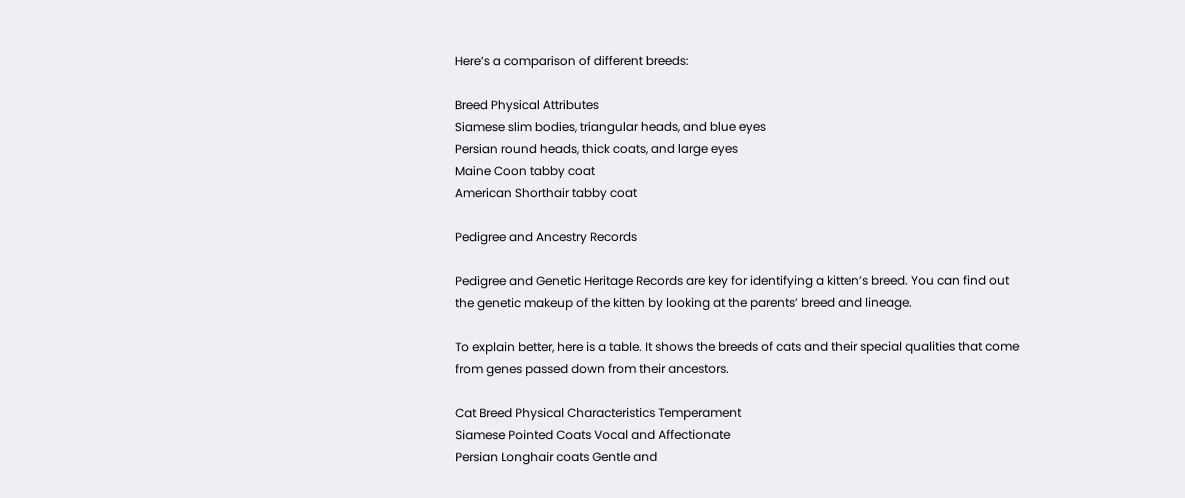Here’s a comparison of different breeds:

Breed Physical Attributes
Siamese slim bodies, triangular heads, and blue eyes
Persian round heads, thick coats, and large eyes
Maine Coon tabby coat
American Shorthair tabby coat

Pedigree and Ancestry Records

Pedigree and Genetic Heritage Records are key for identifying a kitten’s breed. You can find out the genetic makeup of the kitten by looking at the parents’ breed and lineage.

To explain better, here is a table. It shows the breeds of cats and their special qualities that come from genes passed down from their ancestors.

Cat Breed Physical Characteristics Temperament
Siamese Pointed Coats Vocal and Affectionate
Persian Longhair coats Gentle and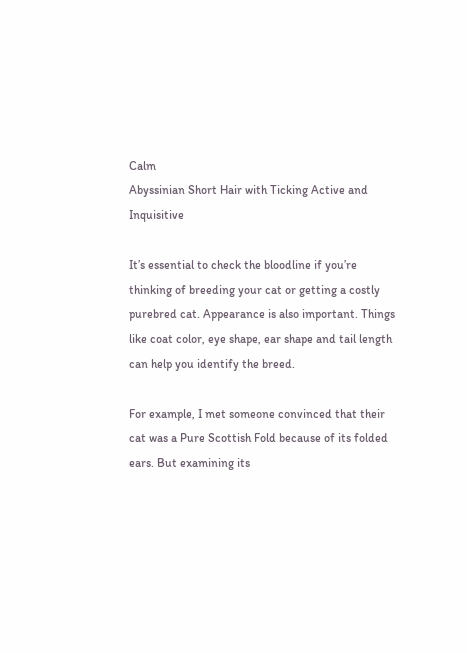Calm
Abyssinian Short Hair with Ticking Active and Inquisitive

It’s essential to check the bloodline if you’re thinking of breeding your cat or getting a costly purebred cat. Appearance is also important. Things like coat color, eye shape, ear shape and tail length can help you identify the breed.

For example, I met someone convinced that their cat was a Pure Scottish Fold because of its folded ears. But examining its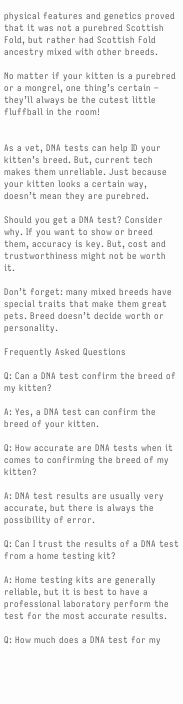physical features and genetics proved that it was not a purebred Scottish Fold, but rather had Scottish Fold ancestry mixed with other breeds.

No matter if your kitten is a purebred or a mongrel, one thing’s certain – they’ll always be the cutest little fluffball in the room!


As a vet, DNA tests can help ID your kitten’s breed. But, current tech makes them unreliable. Just because your kitten looks a certain way, doesn’t mean they are purebred.

Should you get a DNA test? Consider why. If you want to show or breed them, accuracy is key. But, cost and trustworthiness might not be worth it.

Don’t forget: many mixed breeds have special traits that make them great pets. Breed doesn’t decide worth or personality.

Frequently Asked Questions

Q: Can a DNA test confirm the breed of my kitten?

A: Yes, a DNA test can confirm the breed of your kitten.

Q: How accurate are DNA tests when it comes to confirming the breed of my kitten?

A: DNA test results are usually very accurate, but there is always the possibility of error.

Q: Can I trust the results of a DNA test from a home testing kit?

A: Home testing kits are generally reliable, but it is best to have a professional laboratory perform the test for the most accurate results.

Q: How much does a DNA test for my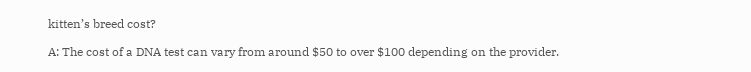kitten’s breed cost?

A: The cost of a DNA test can vary from around $50 to over $100 depending on the provider.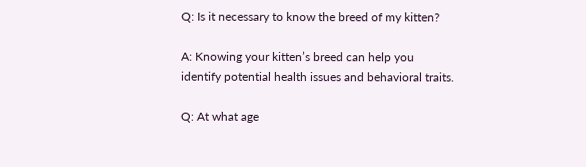Q: Is it necessary to know the breed of my kitten?

A: Knowing your kitten’s breed can help you identify potential health issues and behavioral traits.

Q: At what age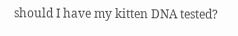should I have my kitten DNA tested?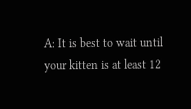A: It is best to wait until your kitten is at least 12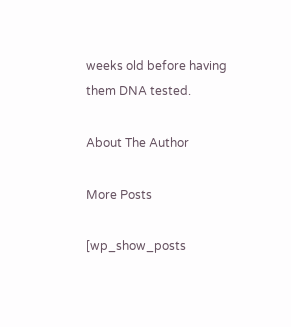weeks old before having them DNA tested.

About The Author

More Posts

[wp_show_posts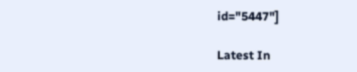id="5447"]

Latest In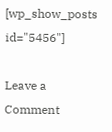[wp_show_posts id="5456"]

Leave a Comment